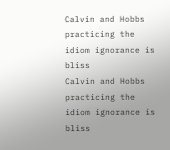Calvin and Hobbs practicing the idiom ignorance is bliss
Calvin and Hobbs practicing the idiom ignorance is bliss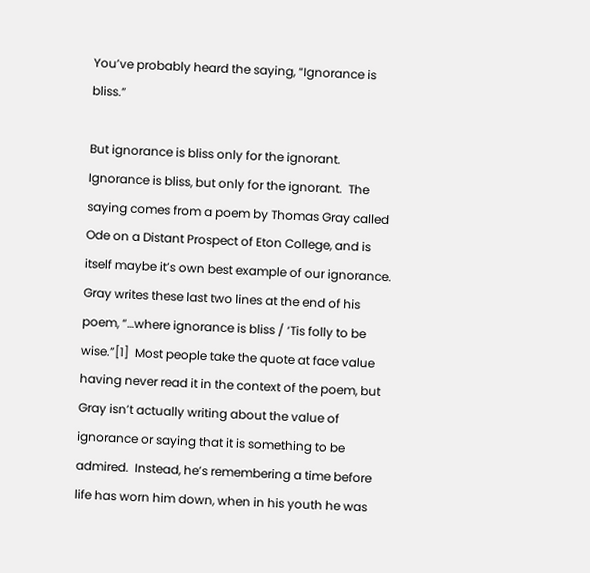You’ve probably heard the saying, “Ignorance is bliss.”

But ignorance is bliss only for the ignorant.  Ignorance is bliss, but only for the ignorant.  The saying comes from a poem by Thomas Gray called Ode on a Distant Prospect of Eton College, and is itself maybe it’s own best example of our ignorance.  Gray writes these last two lines at the end of his poem, “…where ignorance is bliss / ‘Tis folly to be wise.”[1]  Most people take the quote at face value having never read it in the context of the poem, but Gray isn’t actually writing about the value of ignorance or saying that it is something to be admired.  Instead, he’s remembering a time before life has worn him down, when in his youth he was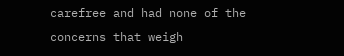carefree and had none of the concerns that weigh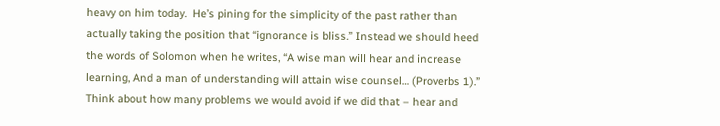heavy on him today.  He’s pining for the simplicity of the past rather than actually taking the position that “ignorance is bliss.” Instead we should heed the words of Solomon when he writes, “A wise man will hear and increase learning, And a man of understanding will attain wise counsel… (Proverbs 1).”  Think about how many problems we would avoid if we did that – hear and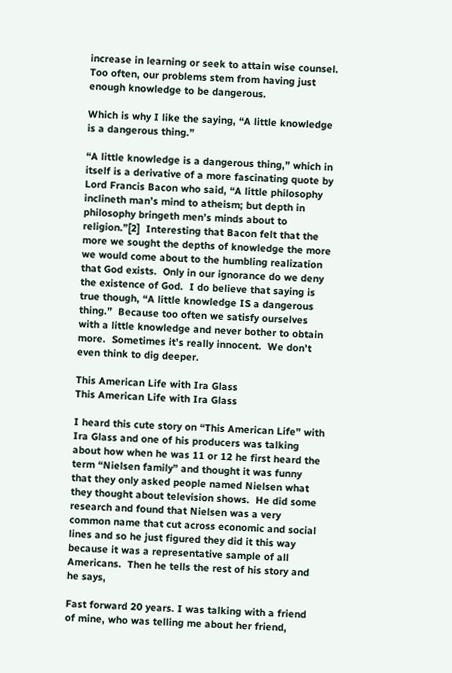increase in learning or seek to attain wise counsel.  Too often, our problems stem from having just enough knowledge to be dangerous.

Which is why I like the saying, “A little knowledge is a dangerous thing.”

“A little knowledge is a dangerous thing,” which in itself is a derivative of a more fascinating quote by Lord Francis Bacon who said, “A little philosophy inclineth man’s mind to atheism; but depth in philosophy bringeth men’s minds about to religion.”[2]  Interesting that Bacon felt that the more we sought the depths of knowledge the more we would come about to the humbling realization that God exists.  Only in our ignorance do we deny the existence of God.  I do believe that saying is true though, “A little knowledge IS a dangerous thing.”  Because too often we satisfy ourselves with a little knowledge and never bother to obtain more.  Sometimes it’s really innocent.  We don’t even think to dig deeper.

This American Life with Ira Glass
This American Life with Ira Glass

I heard this cute story on “This American Life” with Ira Glass and one of his producers was talking about how when he was 11 or 12 he first heard the term “Nielsen family” and thought it was funny that they only asked people named Nielsen what they thought about television shows.  He did some research and found that Nielsen was a very common name that cut across economic and social lines and so he just figured they did it this way because it was a representative sample of all Americans.  Then he tells the rest of his story and he says,

Fast forward 20 years. I was talking with a friend of mine, who was telling me about her friend,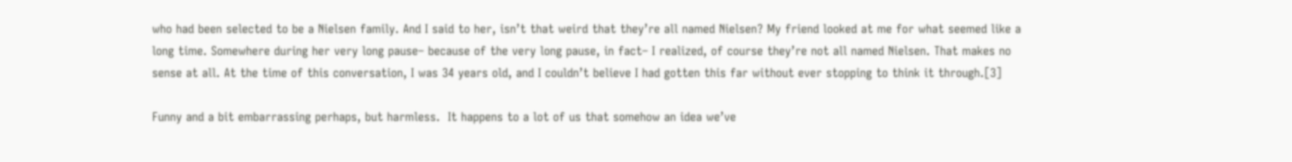who had been selected to be a Nielsen family. And I said to her, isn’t that weird that they’re all named Nielsen? My friend looked at me for what seemed like a long time. Somewhere during her very long pause– because of the very long pause, in fact– I realized, of course they’re not all named Nielsen. That makes no sense at all. At the time of this conversation, I was 34 years old, and I couldn’t believe I had gotten this far without ever stopping to think it through.[3]

Funny and a bit embarrassing perhaps, but harmless.  It happens to a lot of us that somehow an idea we’ve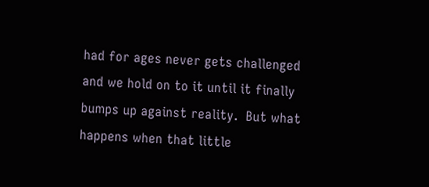had for ages never gets challenged and we hold on to it until it finally bumps up against reality.  But what happens when that little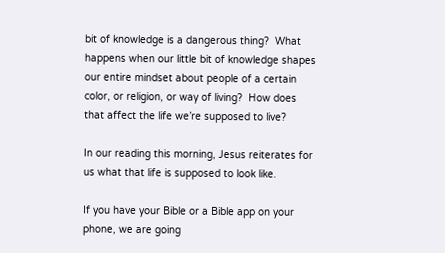bit of knowledge is a dangerous thing?  What happens when our little bit of knowledge shapes our entire mindset about people of a certain color, or religion, or way of living?  How does that affect the life we’re supposed to live?

In our reading this morning, Jesus reiterates for us what that life is supposed to look like.

If you have your Bible or a Bible app on your phone, we are going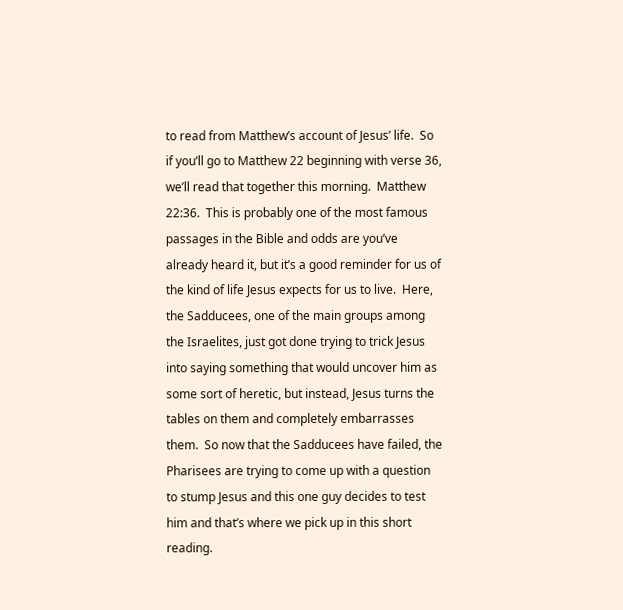to read from Matthew’s account of Jesus’ life.  So if you’ll go to Matthew 22 beginning with verse 36, we’ll read that together this morning.  Matthew 22:36.  This is probably one of the most famous passages in the Bible and odds are you’ve already heard it, but it’s a good reminder for us of the kind of life Jesus expects for us to live.  Here, the Sadducees, one of the main groups among the Israelites, just got done trying to trick Jesus into saying something that would uncover him as some sort of heretic, but instead, Jesus turns the tables on them and completely embarrasses them.  So now that the Sadducees have failed, the Pharisees are trying to come up with a question to stump Jesus and this one guy decides to test him and that’s where we pick up in this short reading.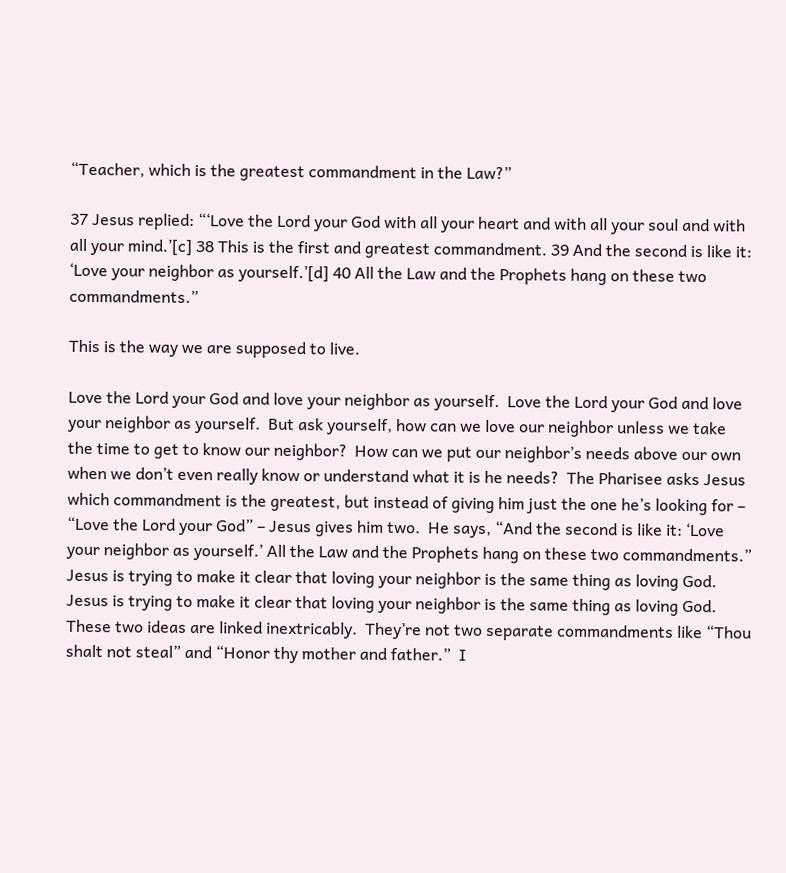“Teacher, which is the greatest commandment in the Law?”

37 Jesus replied: “‘Love the Lord your God with all your heart and with all your soul and with all your mind.’[c] 38 This is the first and greatest commandment. 39 And the second is like it: ‘Love your neighbor as yourself.’[d] 40 All the Law and the Prophets hang on these two commandments.”

This is the way we are supposed to live.

Love the Lord your God and love your neighbor as yourself.  Love the Lord your God and love your neighbor as yourself.  But ask yourself, how can we love our neighbor unless we take the time to get to know our neighbor?  How can we put our neighbor’s needs above our own when we don’t even really know or understand what it is he needs?  The Pharisee asks Jesus which commandment is the greatest, but instead of giving him just the one he’s looking for – “Love the Lord your God” – Jesus gives him two.  He says, “And the second is like it: ‘Love your neighbor as yourself.’ All the Law and the Prophets hang on these two commandments.”  Jesus is trying to make it clear that loving your neighbor is the same thing as loving God.  Jesus is trying to make it clear that loving your neighbor is the same thing as loving God.  These two ideas are linked inextricably.  They’re not two separate commandments like “Thou shalt not steal” and “Honor thy mother and father.”  I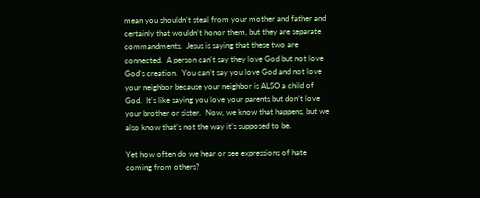mean you shouldn’t steal from your mother and father and certainly that wouldn’t honor them, but they are separate commandments.  Jesus is saying that these two are connected.  A person can’t say they love God but not love God’s creation.  You can’t say you love God and not love your neighbor because your neighbor is ALSO a child of God.  It’s like saying you love your parents but don’t love your brother or sister.  Now, we know that happens, but we also know that’s not the way it’s supposed to be.

Yet how often do we hear or see expressions of hate coming from others?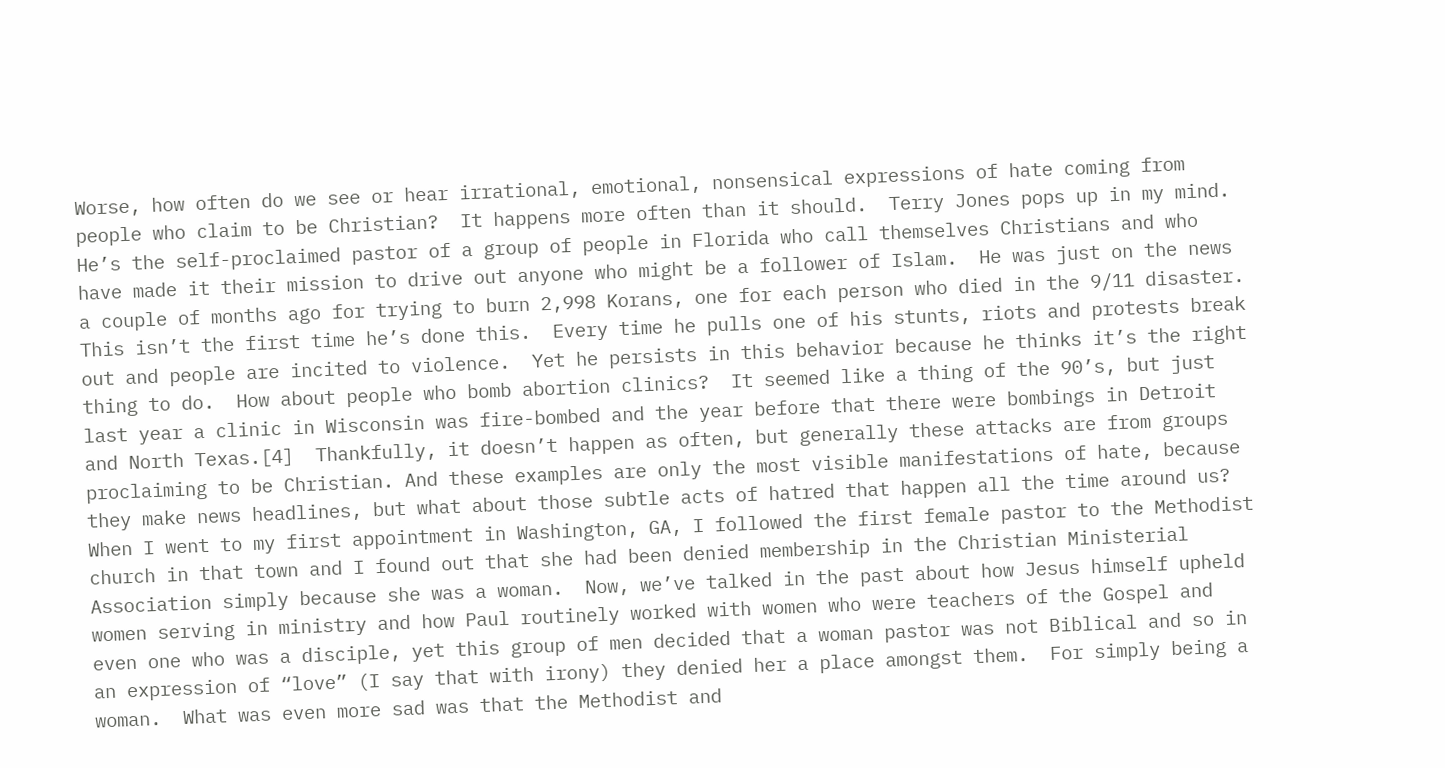Worse, how often do we see or hear irrational, emotional, nonsensical expressions of hate coming from people who claim to be Christian?  It happens more often than it should.  Terry Jones pops up in my mind.  He’s the self-proclaimed pastor of a group of people in Florida who call themselves Christians and who have made it their mission to drive out anyone who might be a follower of Islam.  He was just on the news a couple of months ago for trying to burn 2,998 Korans, one for each person who died in the 9/11 disaster.  This isn’t the first time he’s done this.  Every time he pulls one of his stunts, riots and protests break out and people are incited to violence.  Yet he persists in this behavior because he thinks it’s the right thing to do.  How about people who bomb abortion clinics?  It seemed like a thing of the 90’s, but just last year a clinic in Wisconsin was fire-bombed and the year before that there were bombings in Detroit and North Texas.[4]  Thankfully, it doesn’t happen as often, but generally these attacks are from groups proclaiming to be Christian. And these examples are only the most visible manifestations of hate, because they make news headlines, but what about those subtle acts of hatred that happen all the time around us?   When I went to my first appointment in Washington, GA, I followed the first female pastor to the Methodist church in that town and I found out that she had been denied membership in the Christian Ministerial Association simply because she was a woman.  Now, we’ve talked in the past about how Jesus himself upheld women serving in ministry and how Paul routinely worked with women who were teachers of the Gospel and even one who was a disciple, yet this group of men decided that a woman pastor was not Biblical and so in an expression of “love” (I say that with irony) they denied her a place amongst them.  For simply being a woman.  What was even more sad was that the Methodist and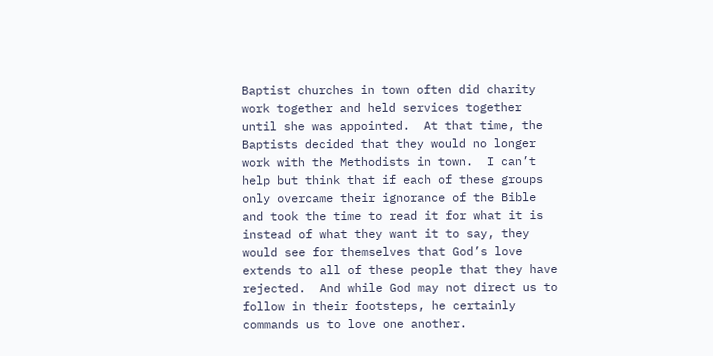Baptist churches in town often did charity work together and held services together until she was appointed.  At that time, the Baptists decided that they would no longer work with the Methodists in town.  I can’t help but think that if each of these groups only overcame their ignorance of the Bible and took the time to read it for what it is instead of what they want it to say, they would see for themselves that God’s love extends to all of these people that they have rejected.  And while God may not direct us to follow in their footsteps, he certainly commands us to love one another.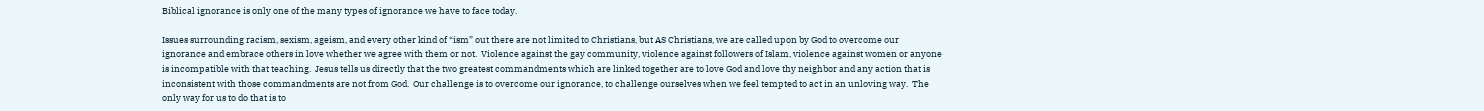Biblical ignorance is only one of the many types of ignorance we have to face today.

Issues surrounding racism, sexism, ageism, and every other kind of “ism” out there are not limited to Christians, but AS Christians, we are called upon by God to overcome our ignorance and embrace others in love whether we agree with them or not.  Violence against the gay community, violence against followers of Islam, violence against women or anyone is incompatible with that teaching.  Jesus tells us directly that the two greatest commandments which are linked together are to love God and love thy neighbor and any action that is inconsistent with those commandments are not from God.  Our challenge is to overcome our ignorance, to challenge ourselves when we feel tempted to act in an unloving way.  The only way for us to do that is to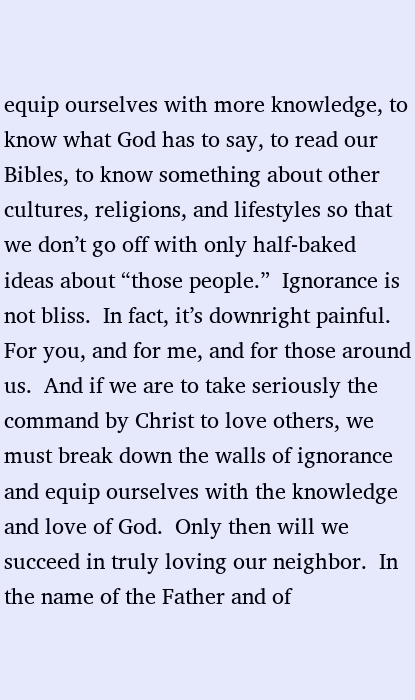equip ourselves with more knowledge, to know what God has to say, to read our Bibles, to know something about other cultures, religions, and lifestyles so that we don’t go off with only half-baked ideas about “those people.”  Ignorance is not bliss.  In fact, it’s downright painful.  For you, and for me, and for those around us.  And if we are to take seriously the command by Christ to love others, we must break down the walls of ignorance and equip ourselves with the knowledge and love of God.  Only then will we succeed in truly loving our neighbor.  In the name of the Father and of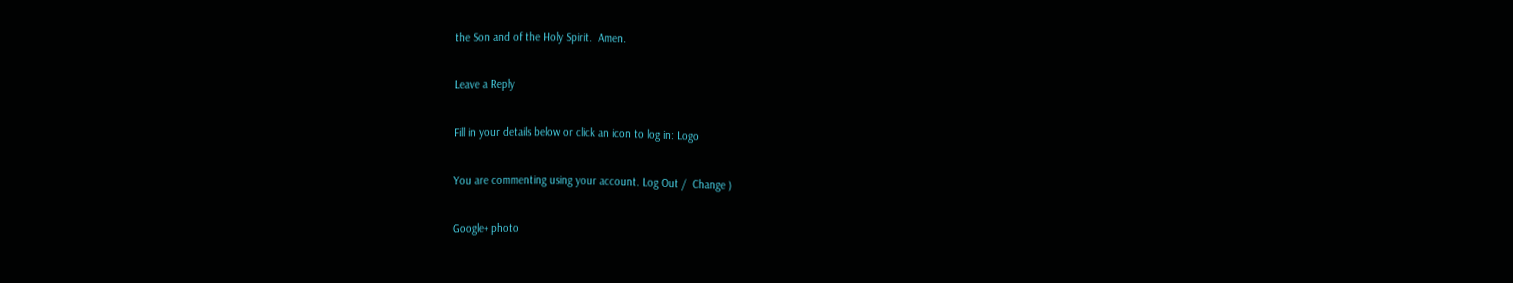the Son and of the Holy Spirit.  Amen.

Leave a Reply

Fill in your details below or click an icon to log in: Logo

You are commenting using your account. Log Out /  Change )

Google+ photo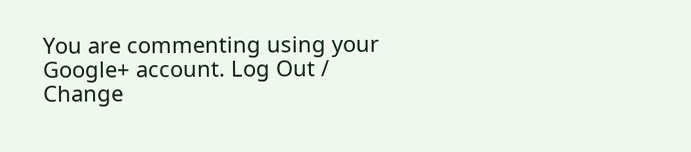You are commenting using your Google+ account. Log Out /  Change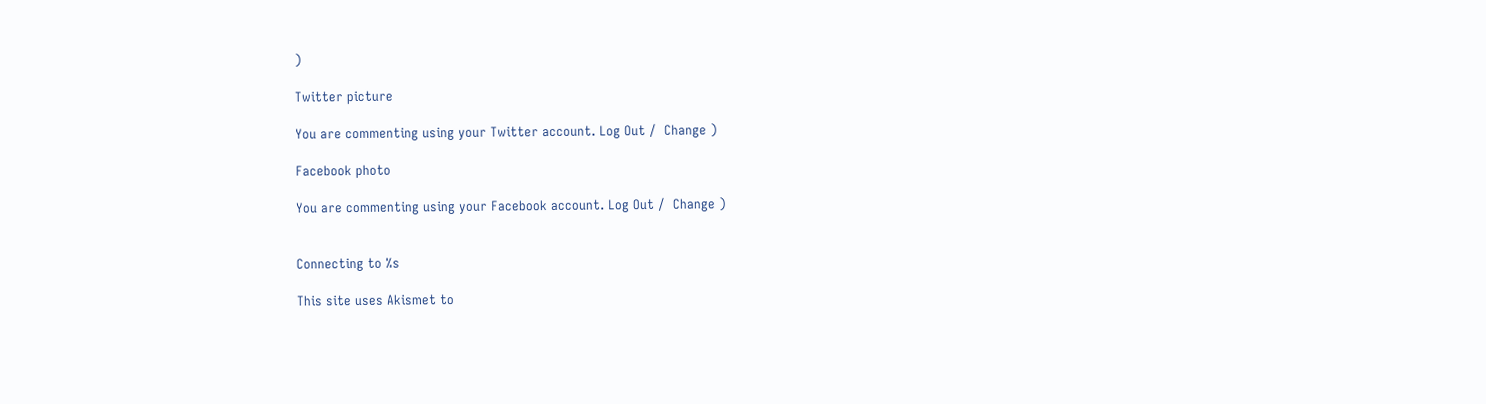)

Twitter picture

You are commenting using your Twitter account. Log Out /  Change )

Facebook photo

You are commenting using your Facebook account. Log Out /  Change )


Connecting to %s

This site uses Akismet to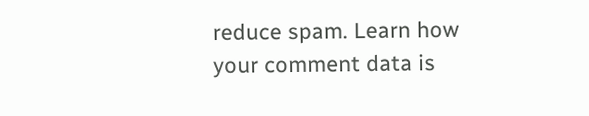reduce spam. Learn how your comment data is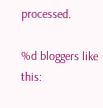processed.

%d bloggers like this: